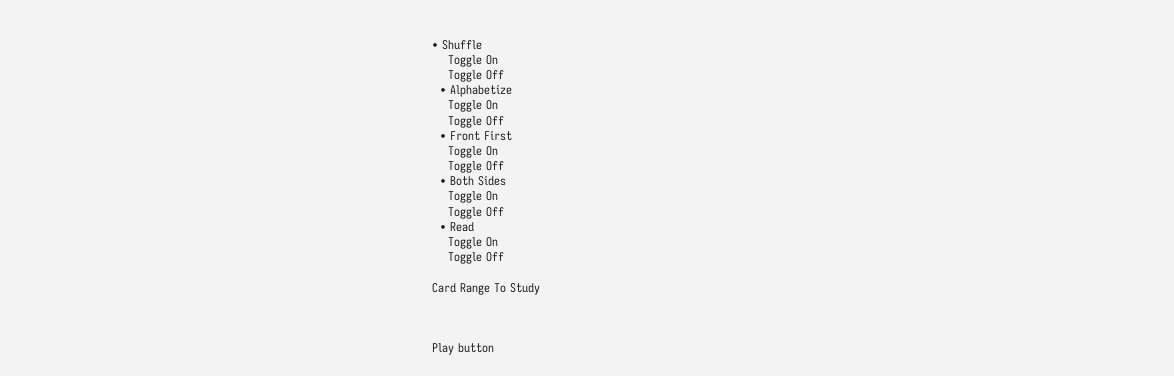• Shuffle
    Toggle On
    Toggle Off
  • Alphabetize
    Toggle On
    Toggle Off
  • Front First
    Toggle On
    Toggle Off
  • Both Sides
    Toggle On
    Toggle Off
  • Read
    Toggle On
    Toggle Off

Card Range To Study



Play button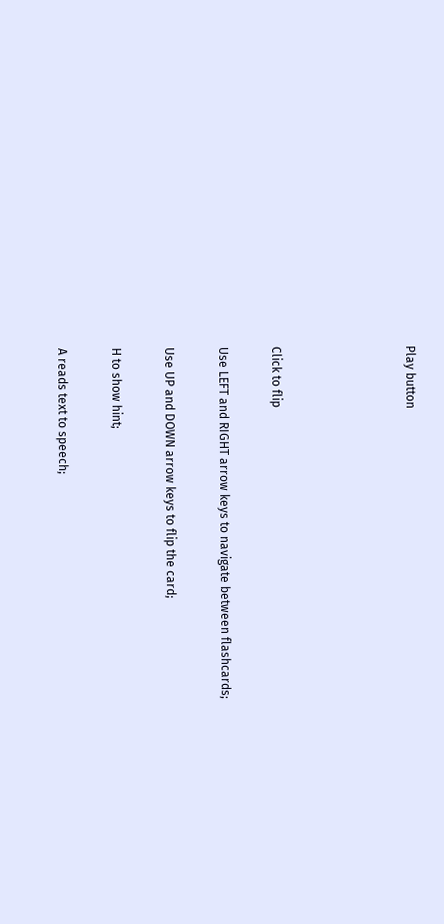Play button




Click to flip

Use LEFT and RIGHT arrow keys to navigate between flashcards;

Use UP and DOWN arrow keys to flip the card;

H to show hint;

A reads text to speech;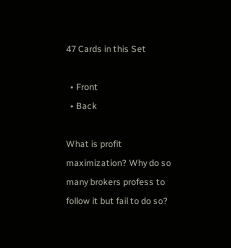47 Cards in this Set

  • Front
  • Back

What is profit maximization? Why do so many brokers profess to follow it but fail to do so?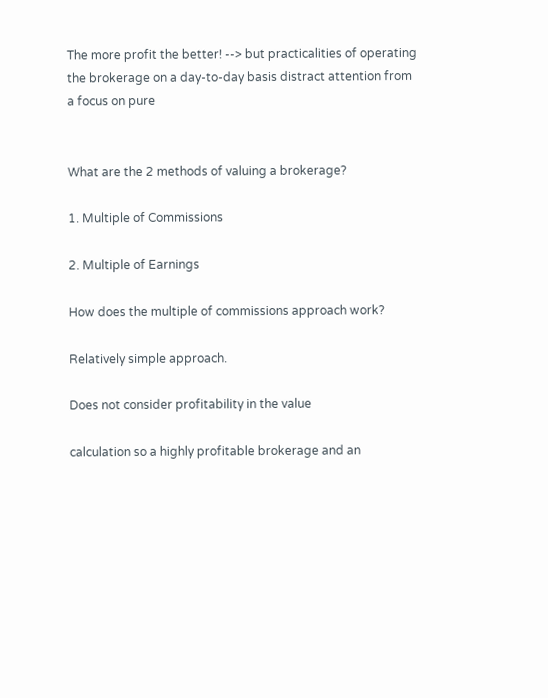The more profit the better! --> but practicalities of operating the brokerage on a day-to-day basis distract attention from a focus on pure


What are the 2 methods of valuing a brokerage?

1. Multiple of Commissions

2. Multiple of Earnings

How does the multiple of commissions approach work?

Relatively simple approach.

Does not consider profitability in the value

calculation so a highly profitable brokerage and an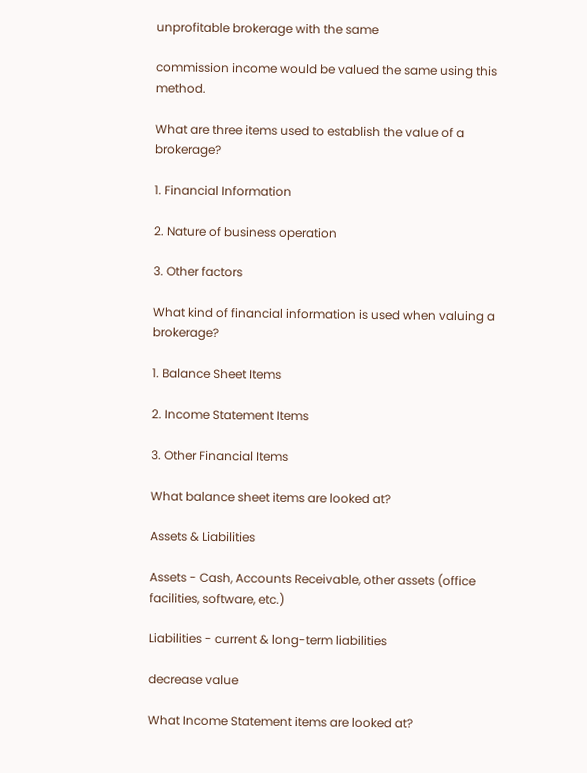unprofitable brokerage with the same

commission income would be valued the same using this method.

What are three items used to establish the value of a brokerage?

1. Financial Information

2. Nature of business operation

3. Other factors

What kind of financial information is used when valuing a brokerage?

1. Balance Sheet Items

2. Income Statement Items

3. Other Financial Items

What balance sheet items are looked at?

Assets & Liabilities

Assets - Cash, Accounts Receivable, other assets (office facilities, software, etc.)

Liabilities - current & long-term liabilities

decrease value

What Income Statement items are looked at?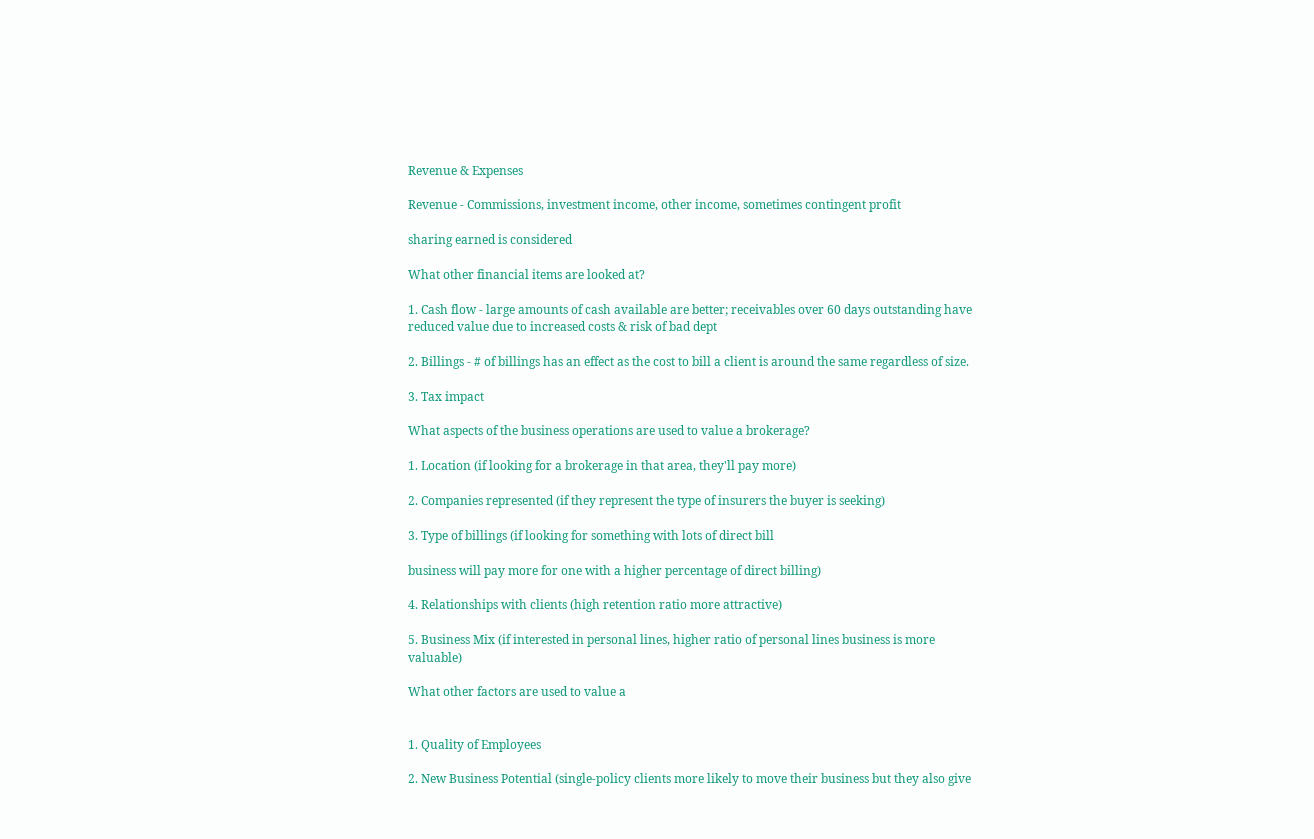Revenue & Expenses

Revenue - Commissions, investment income, other income, sometimes contingent profit

sharing earned is considered

What other financial items are looked at?

1. Cash flow - large amounts of cash available are better; receivables over 60 days outstanding have reduced value due to increased costs & risk of bad dept

2. Billings - # of billings has an effect as the cost to bill a client is around the same regardless of size.

3. Tax impact

What aspects of the business operations are used to value a brokerage?

1. Location (if looking for a brokerage in that area, they'll pay more)

2. Companies represented (if they represent the type of insurers the buyer is seeking)

3. Type of billings (if looking for something with lots of direct bill

business will pay more for one with a higher percentage of direct billing)

4. Relationships with clients (high retention ratio more attractive)

5. Business Mix (if interested in personal lines, higher ratio of personal lines business is more valuable)

What other factors are used to value a


1. Quality of Employees

2. New Business Potential (single-policy clients more likely to move their business but they also give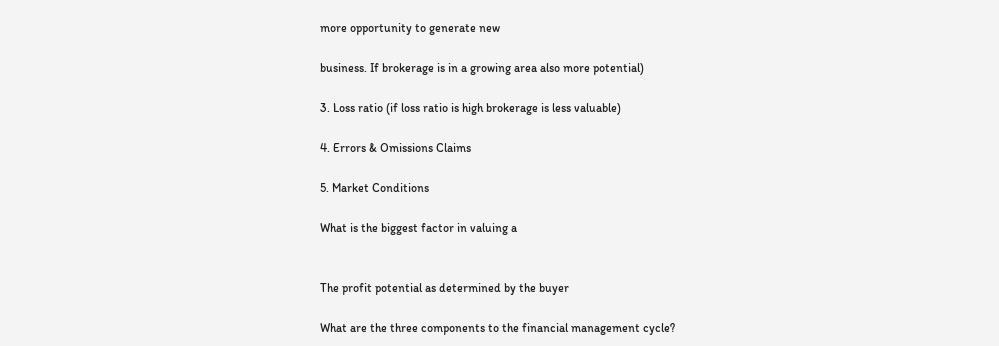more opportunity to generate new

business. If brokerage is in a growing area also more potential)

3. Loss ratio (if loss ratio is high brokerage is less valuable)

4. Errors & Omissions Claims

5. Market Conditions

What is the biggest factor in valuing a


The profit potential as determined by the buyer

What are the three components to the financial management cycle?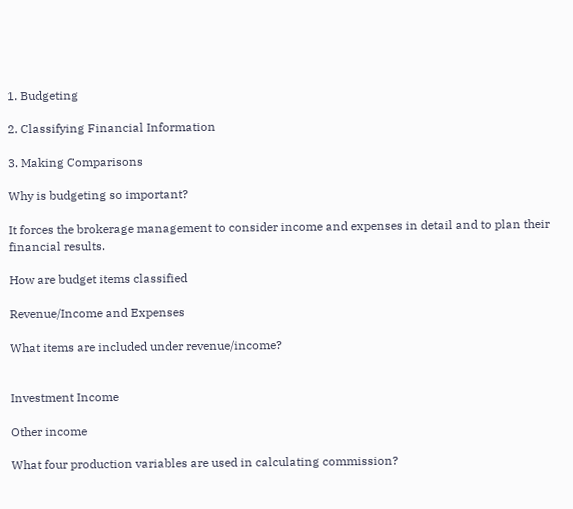1. Budgeting

2. Classifying Financial Information

3. Making Comparisons

Why is budgeting so important?

It forces the brokerage management to consider income and expenses in detail and to plan their financial results.

How are budget items classified

Revenue/Income and Expenses

What items are included under revenue/income?


Investment Income

Other income

What four production variables are used in calculating commission?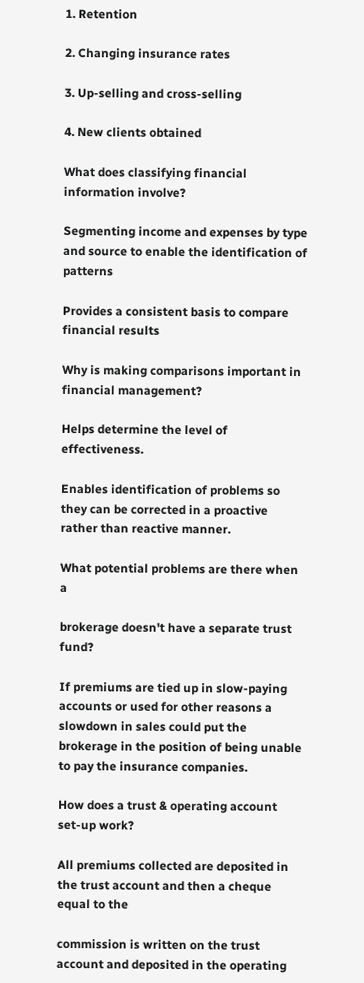1. Retention

2. Changing insurance rates

3. Up-selling and cross-selling

4. New clients obtained

What does classifying financial information involve?

Segmenting income and expenses by type and source to enable the identification of patterns

Provides a consistent basis to compare financial results

Why is making comparisons important in financial management?

Helps determine the level of effectiveness.

Enables identification of problems so they can be corrected in a proactive rather than reactive manner.

What potential problems are there when a

brokerage doesn't have a separate trust fund?

If premiums are tied up in slow-paying accounts or used for other reasons a slowdown in sales could put the brokerage in the position of being unable to pay the insurance companies.

How does a trust & operating account set-up work?

All premiums collected are deposited in the trust account and then a cheque equal to the

commission is written on the trust account and deposited in the operating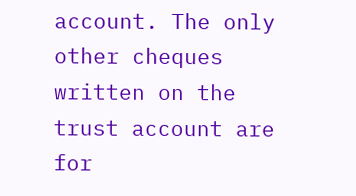account. The only other cheques written on the trust account are for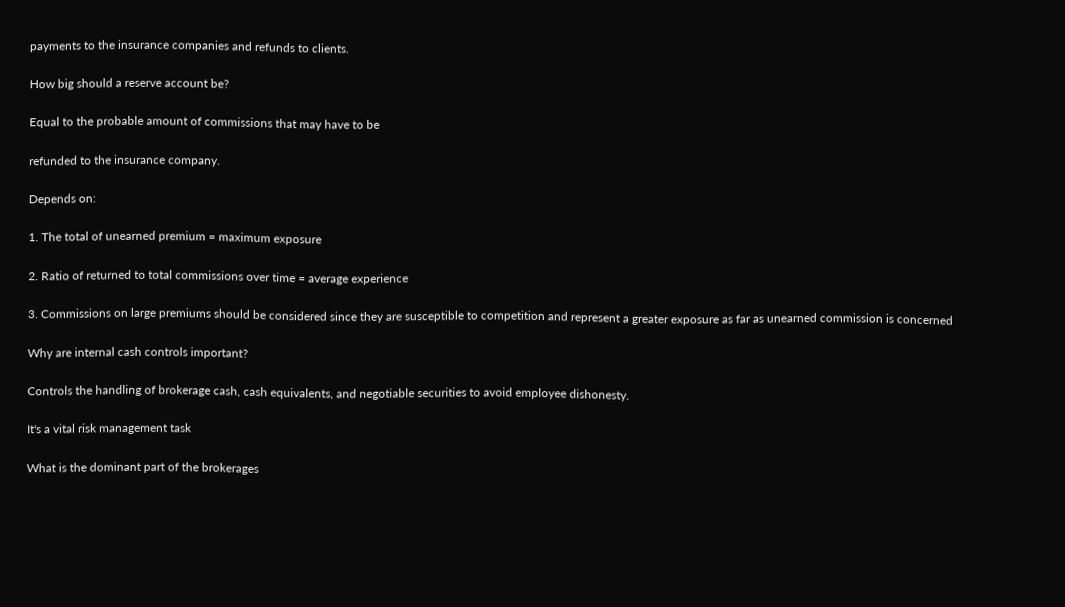payments to the insurance companies and refunds to clients.

How big should a reserve account be?

Equal to the probable amount of commissions that may have to be

refunded to the insurance company.

Depends on:

1. The total of unearned premium = maximum exposure

2. Ratio of returned to total commissions over time = average experience

3. Commissions on large premiums should be considered since they are susceptible to competition and represent a greater exposure as far as unearned commission is concerned

Why are internal cash controls important?

Controls the handling of brokerage cash, cash equivalents, and negotiable securities to avoid employee dishonesty.

It's a vital risk management task

What is the dominant part of the brokerages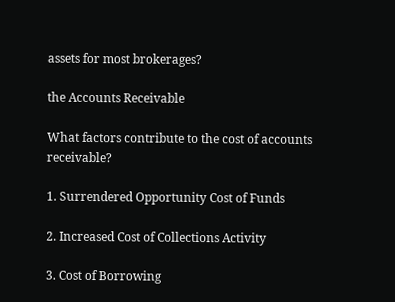assets for most brokerages?

the Accounts Receivable

What factors contribute to the cost of accounts receivable?

1. Surrendered Opportunity Cost of Funds

2. Increased Cost of Collections Activity

3. Cost of Borrowing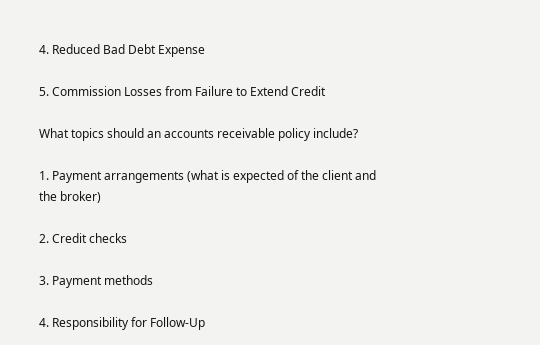4. Reduced Bad Debt Expense

5. Commission Losses from Failure to Extend Credit

What topics should an accounts receivable policy include?

1. Payment arrangements (what is expected of the client and the broker)

2. Credit checks

3. Payment methods

4. Responsibility for Follow-Up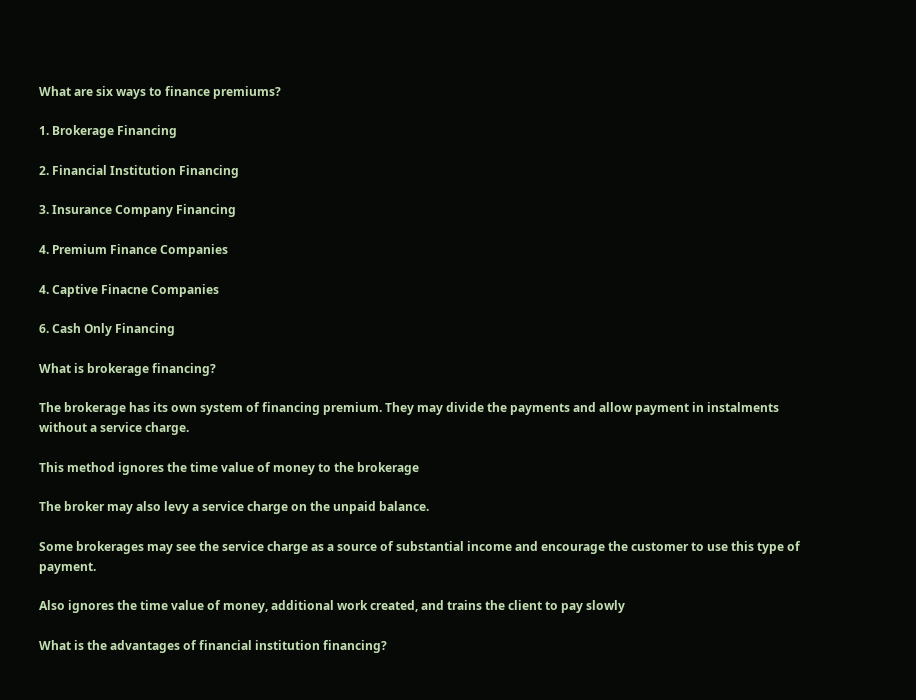What are six ways to finance premiums?

1. Brokerage Financing

2. Financial Institution Financing

3. Insurance Company Financing

4. Premium Finance Companies

4. Captive Finacne Companies

6. Cash Only Financing

What is brokerage financing?

The brokerage has its own system of financing premium. They may divide the payments and allow payment in instalments without a service charge.

This method ignores the time value of money to the brokerage

The broker may also levy a service charge on the unpaid balance.

Some brokerages may see the service charge as a source of substantial income and encourage the customer to use this type of payment.

Also ignores the time value of money, additional work created, and trains the client to pay slowly

What is the advantages of financial institution financing?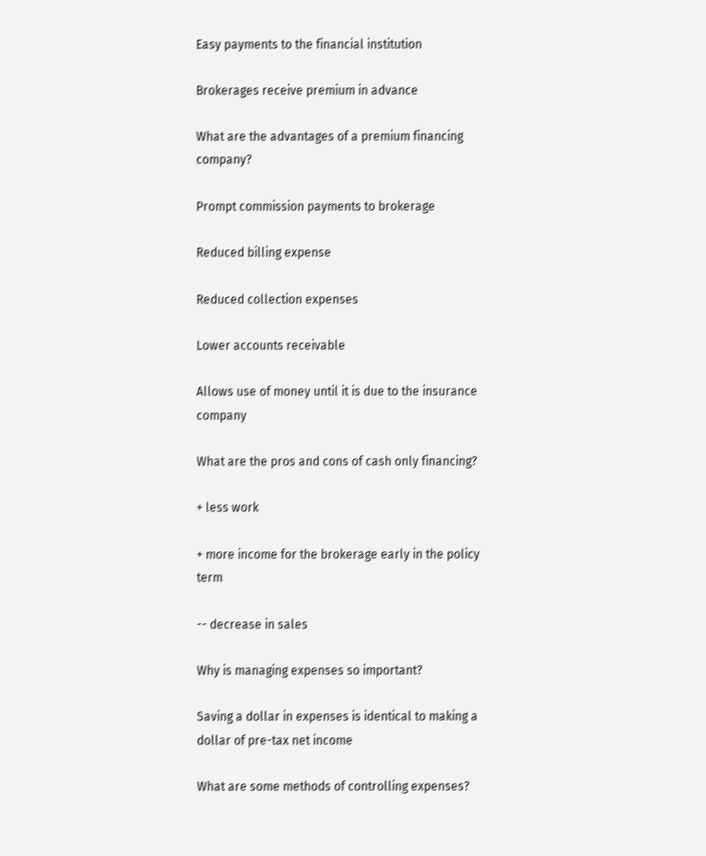Easy payments to the financial institution

Brokerages receive premium in advance

What are the advantages of a premium financing company?

Prompt commission payments to brokerage

Reduced billing expense

Reduced collection expenses

Lower accounts receivable

Allows use of money until it is due to the insurance company

What are the pros and cons of cash only financing?

+ less work

+ more income for the brokerage early in the policy term

-- decrease in sales

Why is managing expenses so important?

Saving a dollar in expenses is identical to making a dollar of pre-tax net income

What are some methods of controlling expenses?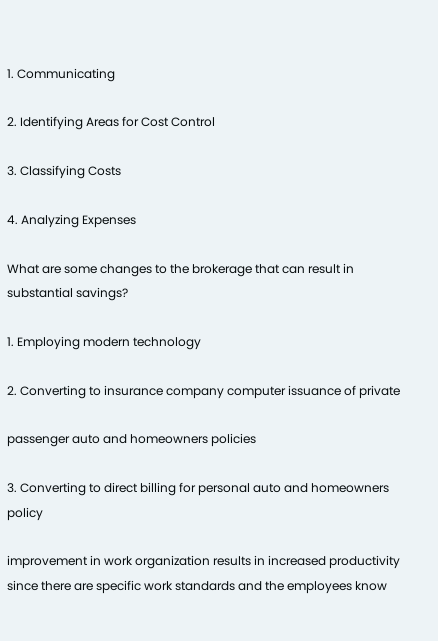1. Communicating

2. Identifying Areas for Cost Control

3. Classifying Costs

4. Analyzing Expenses

What are some changes to the brokerage that can result in substantial savings?

1. Employing modern technology

2. Converting to insurance company computer issuance of private

passenger auto and homeowners policies

3. Converting to direct billing for personal auto and homeowners policy

improvement in work organization results in increased productivity since there are specific work standards and the employees know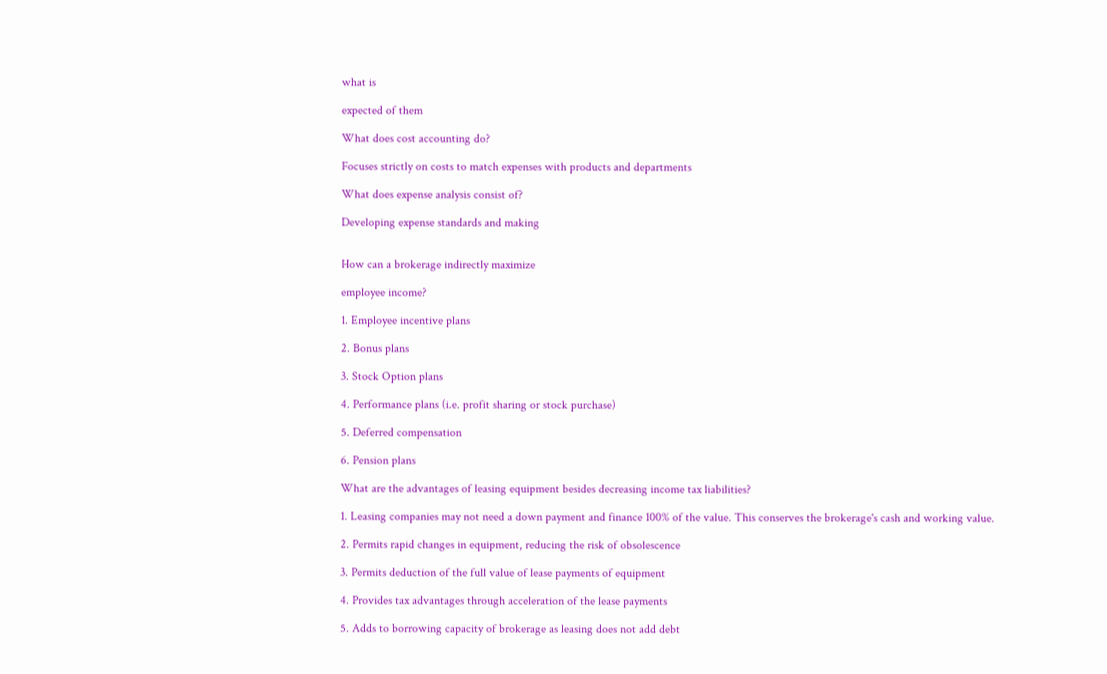what is

expected of them

What does cost accounting do?

Focuses strictly on costs to match expenses with products and departments

What does expense analysis consist of?

Developing expense standards and making


How can a brokerage indirectly maximize

employee income?

1. Employee incentive plans

2. Bonus plans

3. Stock Option plans

4. Performance plans (i.e. profit sharing or stock purchase)

5. Deferred compensation

6. Pension plans

What are the advantages of leasing equipment besides decreasing income tax liabilities?

1. Leasing companies may not need a down payment and finance 100% of the value. This conserves the brokerage's cash and working value.

2. Permits rapid changes in equipment, reducing the risk of obsolescence

3. Permits deduction of the full value of lease payments of equipment

4. Provides tax advantages through acceleration of the lease payments

5. Adds to borrowing capacity of brokerage as leasing does not add debt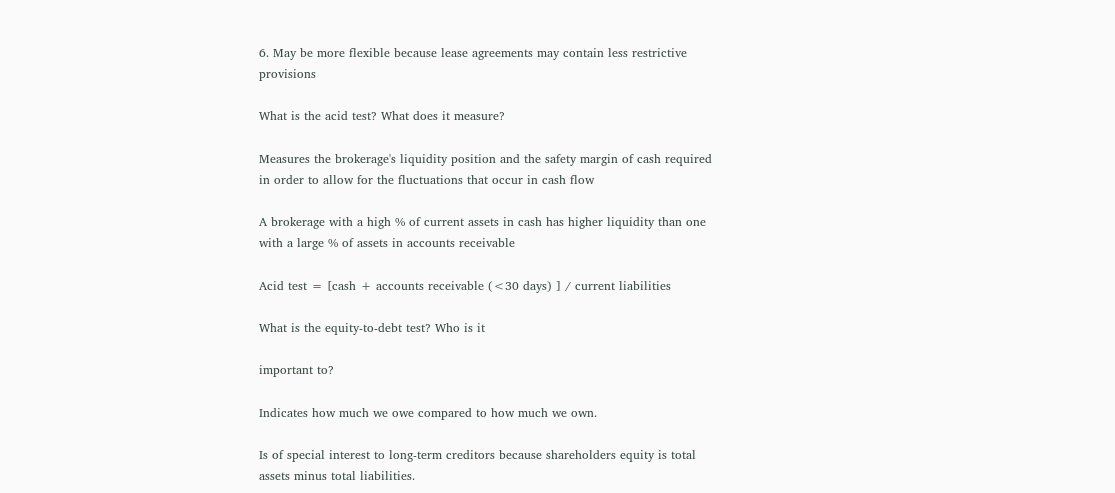6. May be more flexible because lease agreements may contain less restrictive provisions

What is the acid test? What does it measure?

Measures the brokerage's liquidity position and the safety margin of cash required in order to allow for the fluctuations that occur in cash flow

A brokerage with a high % of current assets in cash has higher liquidity than one with a large % of assets in accounts receivable

Acid test = [cash + accounts receivable (<30 days) ] / current liabilities

What is the equity-to-debt test? Who is it

important to?

Indicates how much we owe compared to how much we own.

Is of special interest to long-term creditors because shareholders equity is total assets minus total liabilities.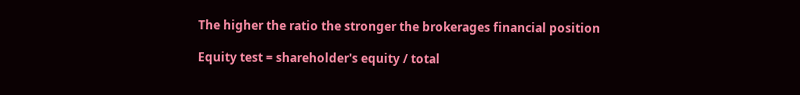The higher the ratio the stronger the brokerages financial position

Equity test = shareholder's equity / total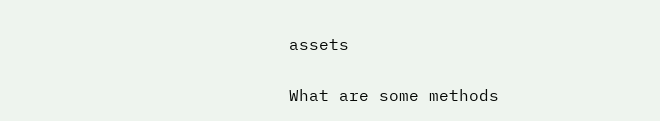assets

What are some methods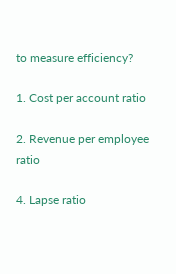to measure efficiency?

1. Cost per account ratio

2. Revenue per employee ratio

4. Lapse ratio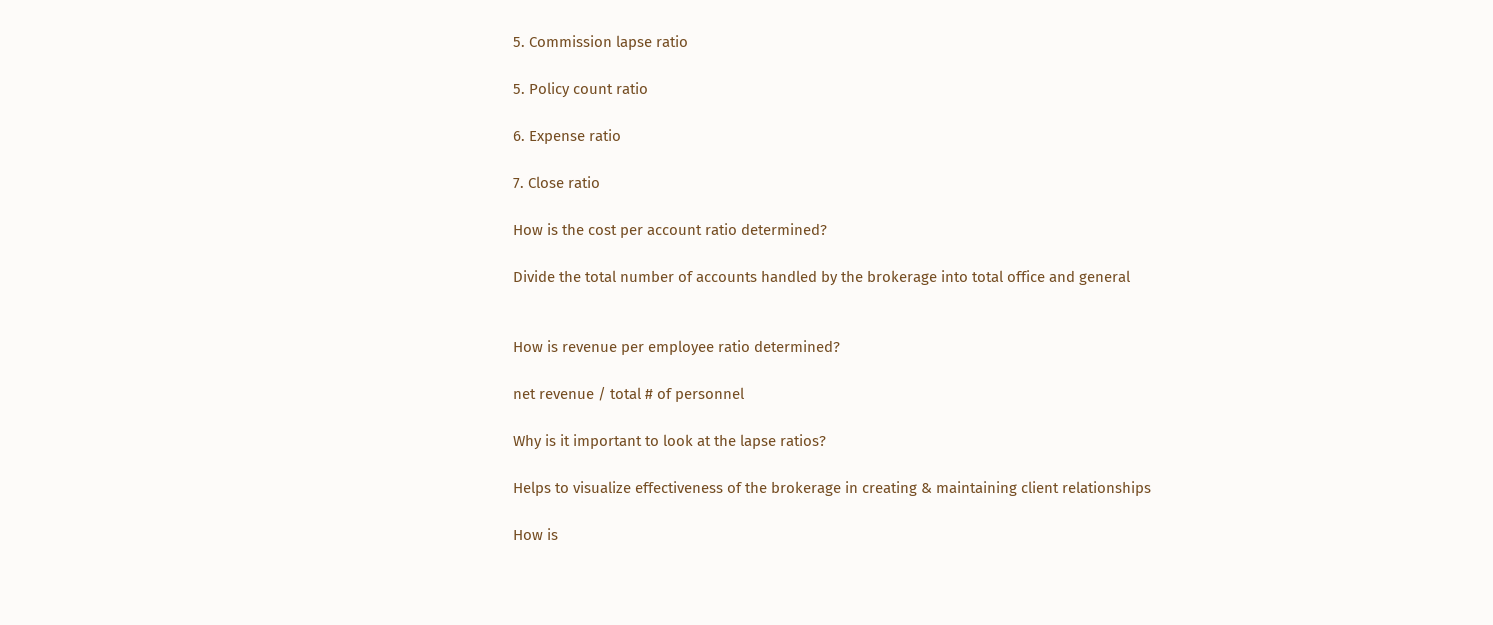5. Commission lapse ratio

5. Policy count ratio

6. Expense ratio

7. Close ratio

How is the cost per account ratio determined?

Divide the total number of accounts handled by the brokerage into total office and general


How is revenue per employee ratio determined?

net revenue / total # of personnel

Why is it important to look at the lapse ratios?

Helps to visualize effectiveness of the brokerage in creating & maintaining client relationships

How is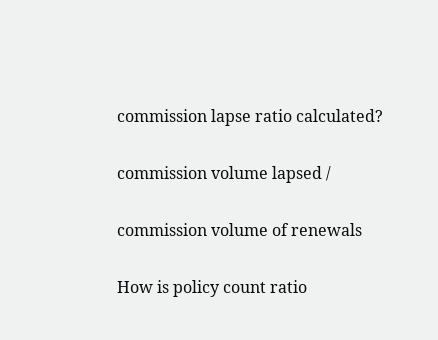commission lapse ratio calculated?

commission volume lapsed /

commission volume of renewals

How is policy count ratio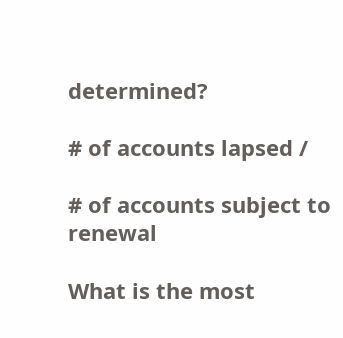determined?

# of accounts lapsed /

# of accounts subject to renewal

What is the most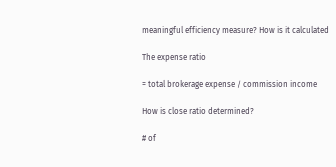meaningful efficiency measure? How is it calculated

The expense ratio

= total brokerage expense / commission income

How is close ratio determined?

# of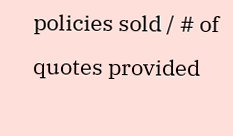policies sold / # of quotes provided